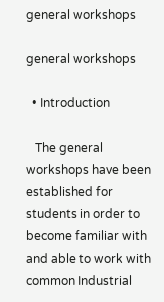general workshops

general workshops

  • Introduction

   The general workshops have been established for students in order to become familiar with and able to work with common Industrial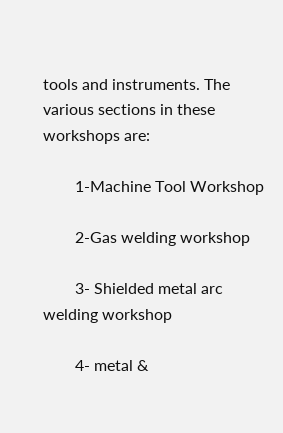tools and instruments. The various sections in these workshops are:

        1-Machine Tool Workshop

        2-Gas welding workshop

        3- Shielded metal arc welding workshop

        4- metal &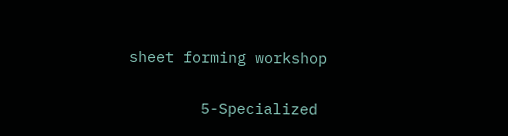sheet forming workshop

        5-Specialized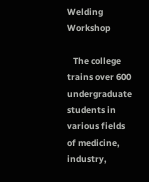Welding Workshop

   The college trains over 600 undergraduate students in various fields of medicine, industry,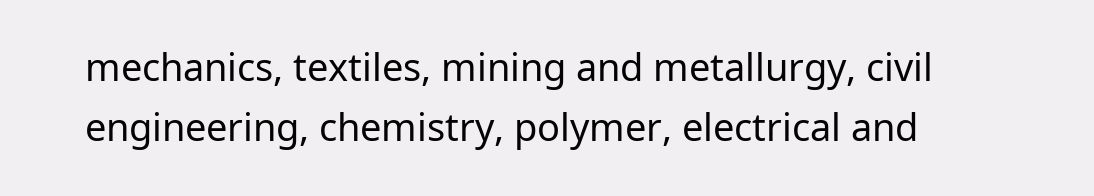mechanics, textiles, mining and metallurgy, civil engineering, chemistry, polymer, electrical and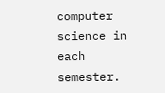computer science in each semester.